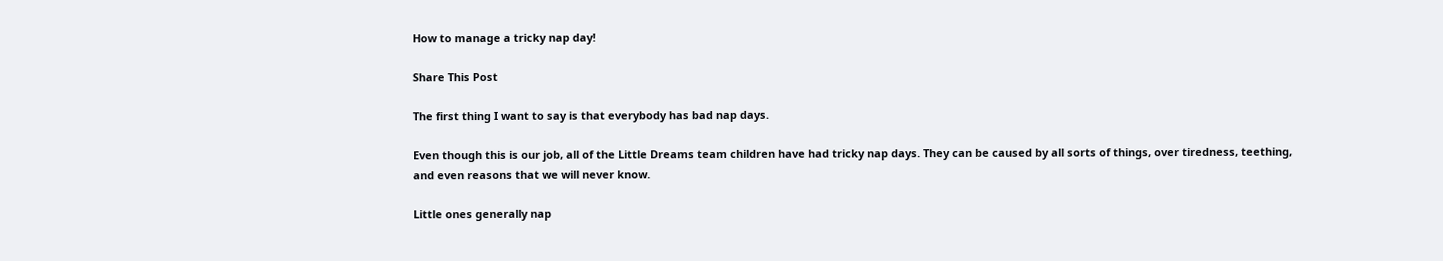How to manage a tricky nap day!

Share This Post

The first thing I want to say is that everybody has bad nap days.

Even though this is our job, all of the Little Dreams team children have had tricky nap days. They can be caused by all sorts of things, over tiredness, teething, and even reasons that we will never know.

Little ones generally nap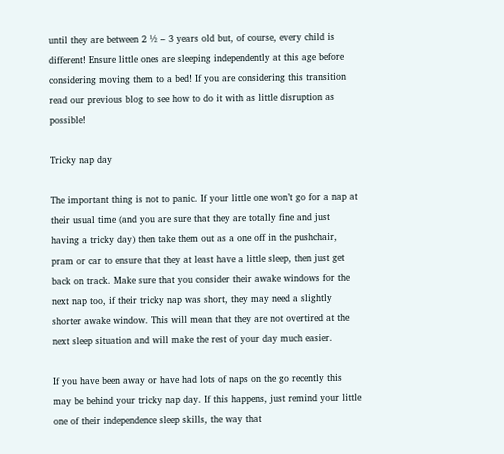until they are between 2 ½ – 3 years old but, of course, every child is different! Ensure little ones are sleeping independently at this age before considering moving them to a bed! If you are considering this transition read our previous blog to see how to do it with as little disruption as possible!

Tricky nap day

The important thing is not to panic. If your little one won’t go for a nap at their usual time (and you are sure that they are totally fine and just having a tricky day) then take them out as a one off in the pushchair, pram or car to ensure that they at least have a little sleep, then just get back on track. Make sure that you consider their awake windows for the next nap too, if their tricky nap was short, they may need a slightly shorter awake window. This will mean that they are not overtired at the next sleep situation and will make the rest of your day much easier.

If you have been away or have had lots of naps on the go recently this may be behind your tricky nap day. If this happens, just remind your little one of their independence sleep skills, the way that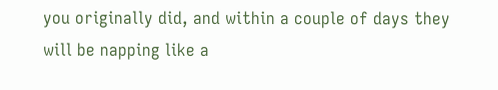you originally did, and within a couple of days they will be napping like a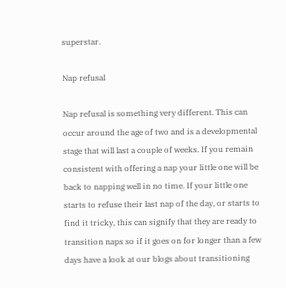superstar.

Nap refusal

Nap refusal is something very different. This can occur around the age of two and is a developmental stage that will last a couple of weeks. If you remain consistent with offering a nap your little one will be back to napping well in no time. If your little one starts to refuse their last nap of the day, or starts to find it tricky, this can signify that they are ready to transition naps so if it goes on for longer than a few days have a look at our blogs about transitioning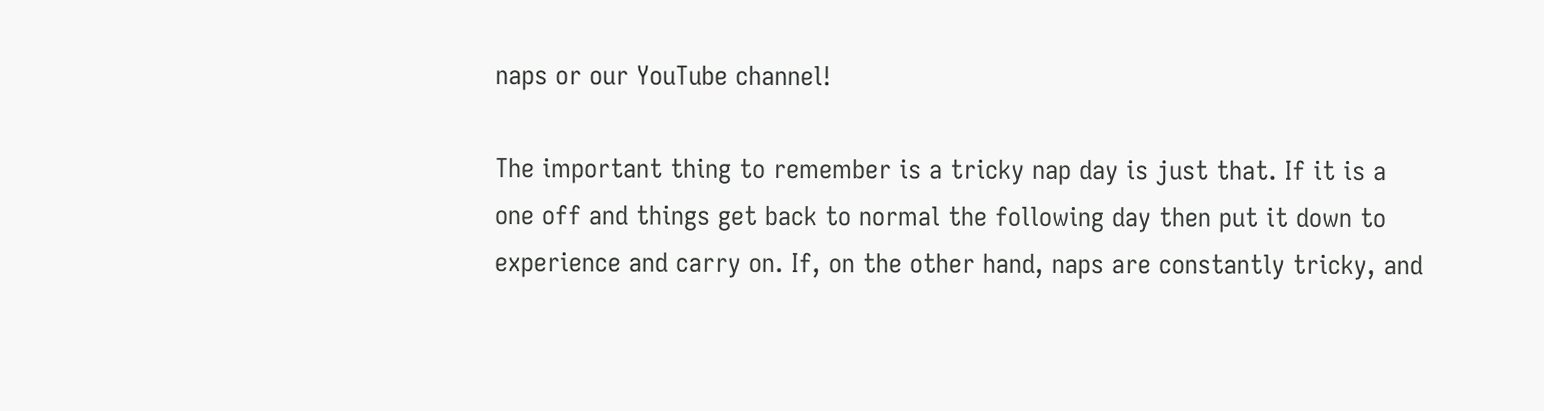naps or our YouTube channel!

The important thing to remember is a tricky nap day is just that. If it is a one off and things get back to normal the following day then put it down to experience and carry on. If, on the other hand, naps are constantly tricky, and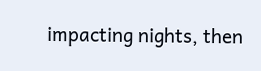impacting nights, then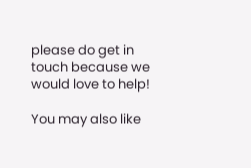please do get in touch because we would love to help!

You may also like